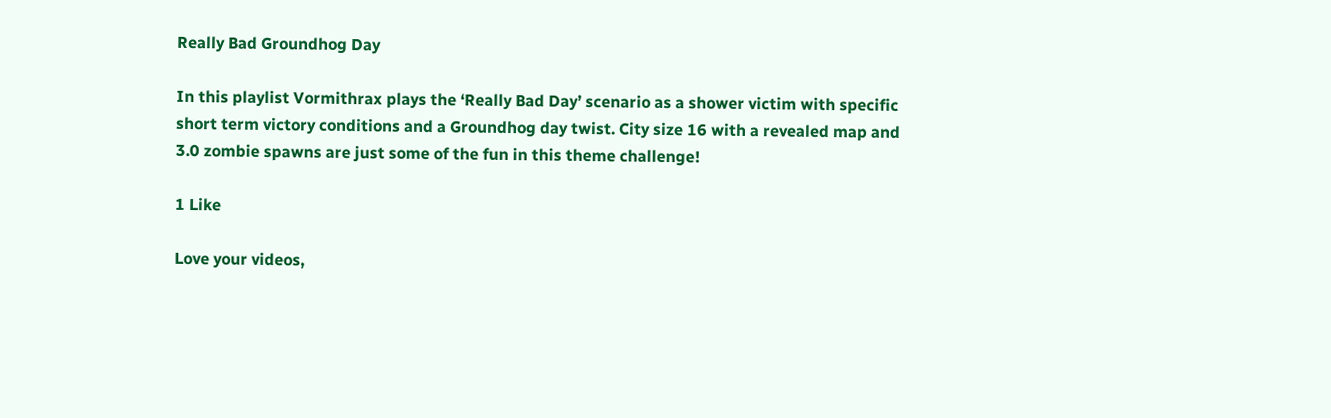Really Bad Groundhog Day

In this playlist Vormithrax plays the ‘Really Bad Day’ scenario as a shower victim with specific short term victory conditions and a Groundhog day twist. City size 16 with a revealed map and 3.0 zombie spawns are just some of the fun in this theme challenge!

1 Like

Love your videos,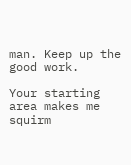man. Keep up the good work.

Your starting area makes me squirm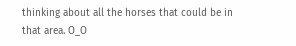thinking about all the horses that could be in that area. O_O